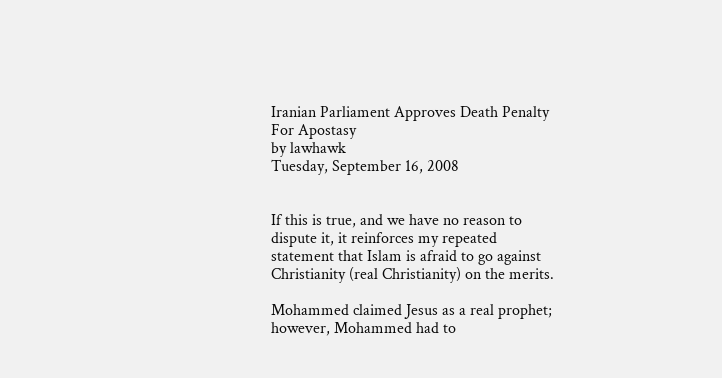Iranian Parliament Approves Death Penalty For Apostasy
by lawhawk
Tuesday, September 16, 2008


If this is true, and we have no reason to dispute it, it reinforces my repeated statement that Islam is afraid to go against Christianity (real Christianity) on the merits.

Mohammed claimed Jesus as a real prophet; however, Mohammed had to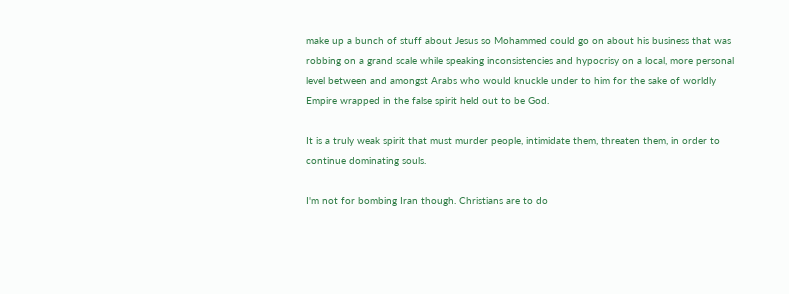make up a bunch of stuff about Jesus so Mohammed could go on about his business that was robbing on a grand scale while speaking inconsistencies and hypocrisy on a local, more personal level between and amongst Arabs who would knuckle under to him for the sake of worldly Empire wrapped in the false spirit held out to be God.

It is a truly weak spirit that must murder people, intimidate them, threaten them, in order to continue dominating souls.

I'm not for bombing Iran though. Christians are to do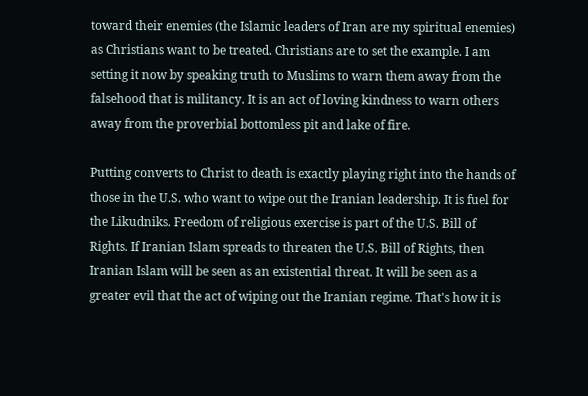toward their enemies (the Islamic leaders of Iran are my spiritual enemies) as Christians want to be treated. Christians are to set the example. I am setting it now by speaking truth to Muslims to warn them away from the falsehood that is militancy. It is an act of loving kindness to warn others away from the proverbial bottomless pit and lake of fire.

Putting converts to Christ to death is exactly playing right into the hands of those in the U.S. who want to wipe out the Iranian leadership. It is fuel for the Likudniks. Freedom of religious exercise is part of the U.S. Bill of Rights. If Iranian Islam spreads to threaten the U.S. Bill of Rights, then Iranian Islam will be seen as an existential threat. It will be seen as a greater evil that the act of wiping out the Iranian regime. That's how it is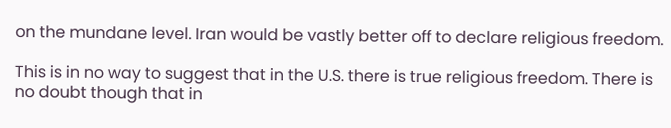on the mundane level. Iran would be vastly better off to declare religious freedom.

This is in no way to suggest that in the U.S. there is true religious freedom. There is no doubt though that in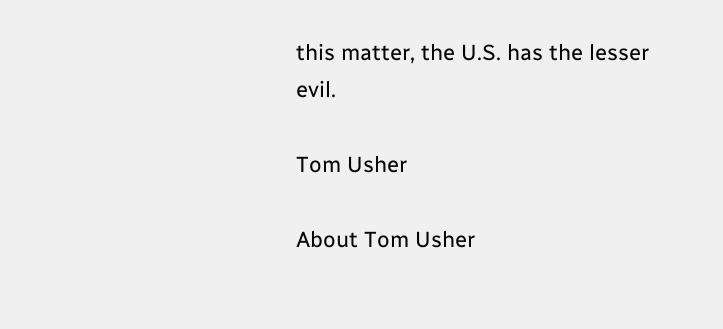this matter, the U.S. has the lesser evil.

Tom Usher

About Tom Usher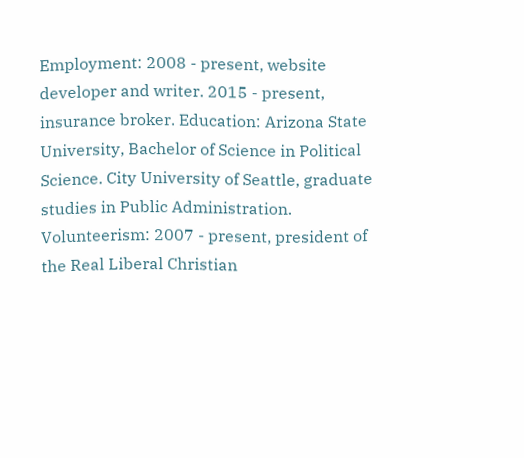Employment: 2008 - present, website developer and writer. 2015 - present, insurance broker. Education: Arizona State University, Bachelor of Science in Political Science. City University of Seattle, graduate studies in Public Administration. Volunteerism: 2007 - present, president of the Real Liberal Christian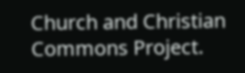Church and Christian Commons Project.